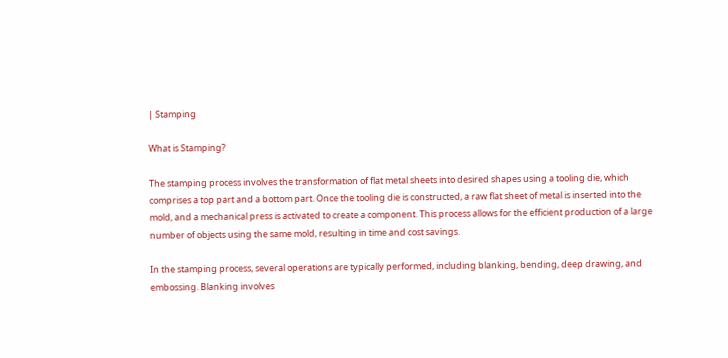| Stamping

What is Stamping?

The stamping process involves the transformation of flat metal sheets into desired shapes using a tooling die, which comprises a top part and a bottom part. Once the tooling die is constructed, a raw flat sheet of metal is inserted into the mold, and a mechanical press is activated to create a component. This process allows for the efficient production of a large number of objects using the same mold, resulting in time and cost savings.

In the stamping process, several operations are typically performed, including blanking, bending, deep drawing, and embossing. Blanking involves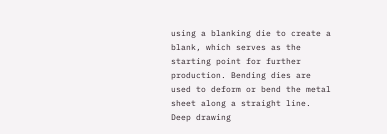using a blanking die to create a blank, which serves as the starting point for further production. Bending dies are used to deform or bend the metal sheet along a straight line. Deep drawing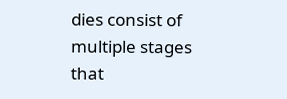dies consist of multiple stages that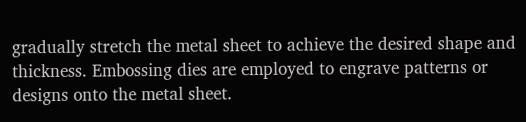gradually stretch the metal sheet to achieve the desired shape and thickness. Embossing dies are employed to engrave patterns or designs onto the metal sheet.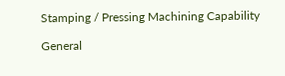Stamping / Pressing Machining Capability

General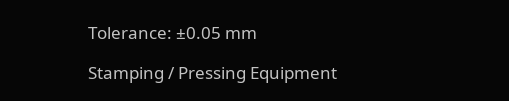Tolerance: ±0.05 mm

Stamping / Pressing Equipment